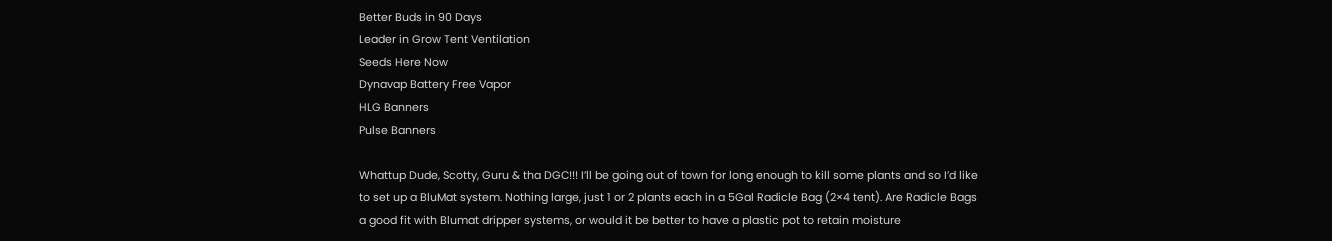Better Buds in 90 Days
Leader in Grow Tent Ventilation
Seeds Here Now
Dynavap Battery Free Vapor
HLG Banners
Pulse Banners

Whattup Dude, Scotty, Guru & tha DGC!!! I’ll be going out of town for long enough to kill some plants and so I’d like to set up a BluMat system. Nothing large, just 1 or 2 plants each in a 5Gal Radicle Bag (2×4 tent). Are Radicle Bags a good fit with Blumat dripper systems, or would it be better to have a plastic pot to retain moisture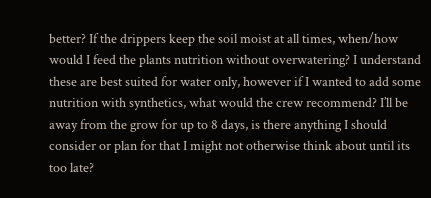better? If the drippers keep the soil moist at all times, when/how would I feed the plants nutrition without overwatering? I understand these are best suited for water only, however if I wanted to add some nutrition with synthetics, what would the crew recommend? I’ll be away from the grow for up to 8 days, is there anything I should consider or plan for that I might not otherwise think about until its too late?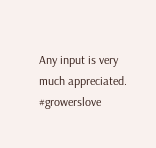Any input is very much appreciated. #growerslove